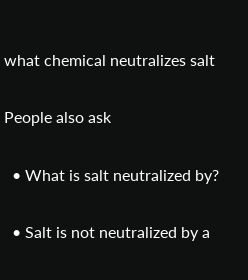what chemical neutralizes salt

People also ask

  • What is salt neutralized by?

  • Salt is not neutralized by a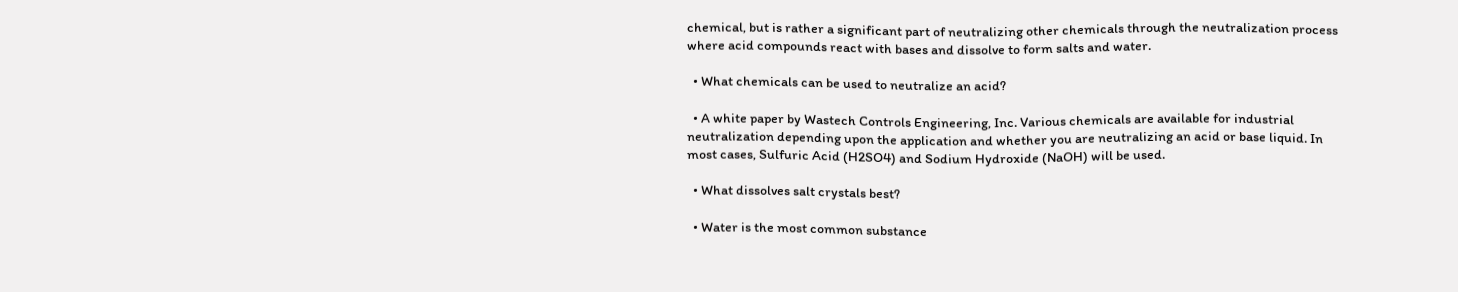chemical, but is rather a significant part of neutralizing other chemicals through the neutralization process where acid compounds react with bases and dissolve to form salts and water.

  • What chemicals can be used to neutralize an acid?

  • A white paper by Wastech Controls Engineering, Inc. Various chemicals are available for industrial neutralization depending upon the application and whether you are neutralizing an acid or base liquid. In most cases, Sulfuric Acid (H2SO4) and Sodium Hydroxide (NaOH) will be used.

  • What dissolves salt crystals best?

  • Water is the most common substance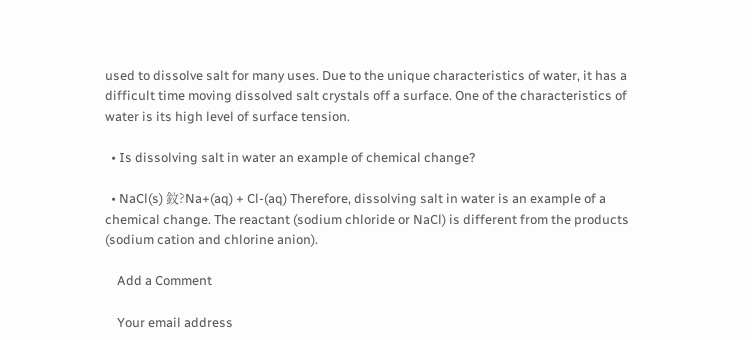used to dissolve salt for many uses. Due to the unique characteristics of water, it has a difficult time moving dissolved salt crystals off a surface. One of the characteristics of water is its high level of surface tension.

  • Is dissolving salt in water an example of chemical change?

  • NaCl(s) 鈫?Na+(aq) + Cl-(aq) Therefore, dissolving salt in water is an example of a chemical change. The reactant (sodium chloride or NaCl) is different from the products (sodium cation and chlorine anion).

    Add a Comment

    Your email address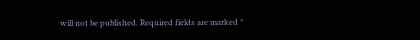will not be published. Required fields are marked *